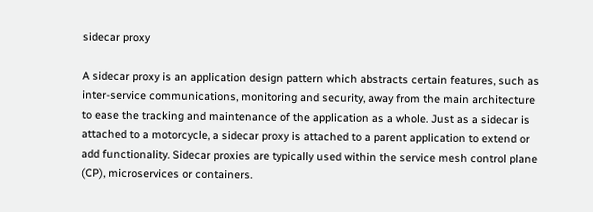sidecar proxy

A sidecar proxy is an application design pattern which abstracts certain features, such as inter-service communications, monitoring and security, away from the main architecture to ease the tracking and maintenance of the application as a whole. Just as a sidecar is attached to a motorcycle, a sidecar proxy is attached to a parent application to extend or add functionality. Sidecar proxies are typically used within the service mesh control plane (CP), microservices or containers.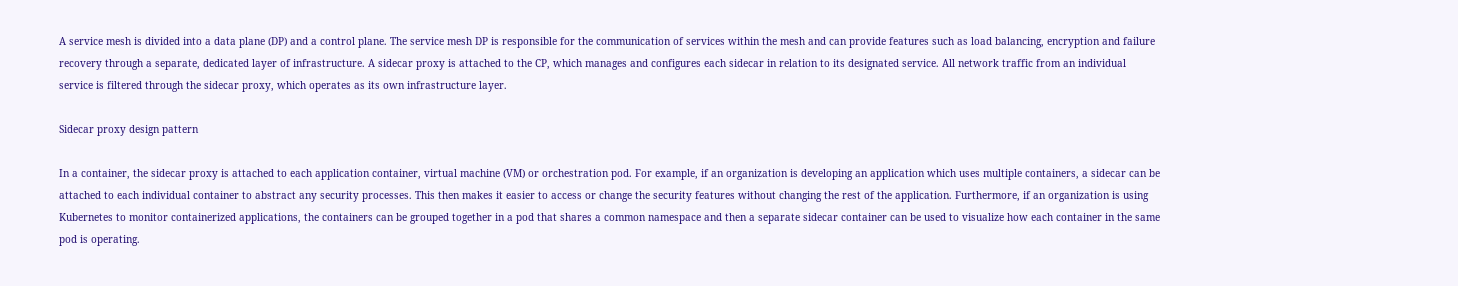A service mesh is divided into a data plane (DP) and a control plane. The service mesh DP is responsible for the communication of services within the mesh and can provide features such as load balancing, encryption and failure recovery through a separate, dedicated layer of infrastructure. A sidecar proxy is attached to the CP, which manages and configures each sidecar in relation to its designated service. All network traffic from an individual service is filtered through the sidecar proxy, which operates as its own infrastructure layer.

Sidecar proxy design pattern

In a container, the sidecar proxy is attached to each application container, virtual machine (VM) or orchestration pod. For example, if an organization is developing an application which uses multiple containers, a sidecar can be attached to each individual container to abstract any security processes. This then makes it easier to access or change the security features without changing the rest of the application. Furthermore, if an organization is using Kubernetes to monitor containerized applications, the containers can be grouped together in a pod that shares a common namespace and then a separate sidecar container can be used to visualize how each container in the same pod is operating.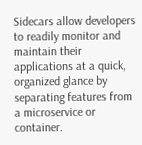Sidecars allow developers to readily monitor and maintain their applications at a quick, organized glance by separating features from a microservice or container.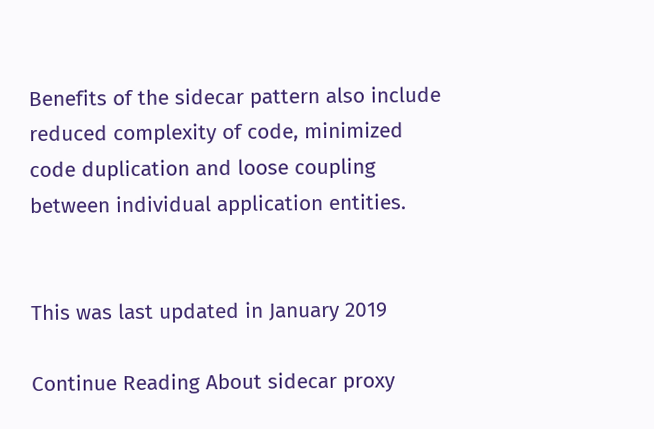Benefits of the sidecar pattern also include reduced complexity of code, minimized code duplication and loose coupling between individual application entities.


This was last updated in January 2019

Continue Reading About sidecar proxy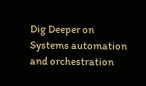Dig Deeper on Systems automation and orchestration